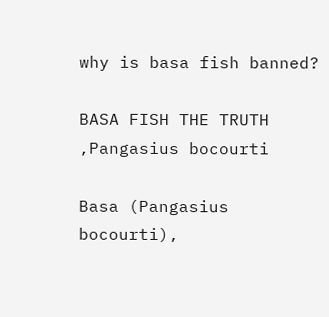why is basa fish banned?

BASA FISH THE TRUTH ,Pangasius bocourti

Basa (Pangasius bocourti),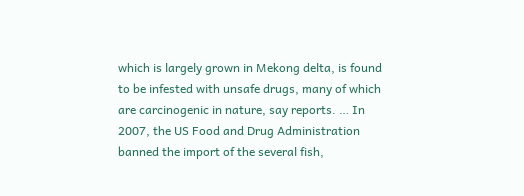which is largely grown in Mekong delta, is found to be infested with unsafe drugs, many of which are carcinogenic in nature, say reports. … In 2007, the US Food and Drug Administration banned the import of the several fish,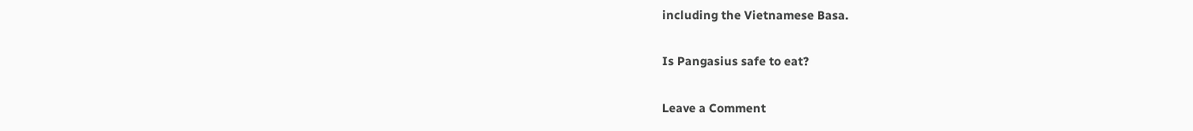including the Vietnamese Basa.

Is Pangasius safe to eat?

Leave a Comment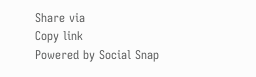Share via
Copy link
Powered by Social Snap